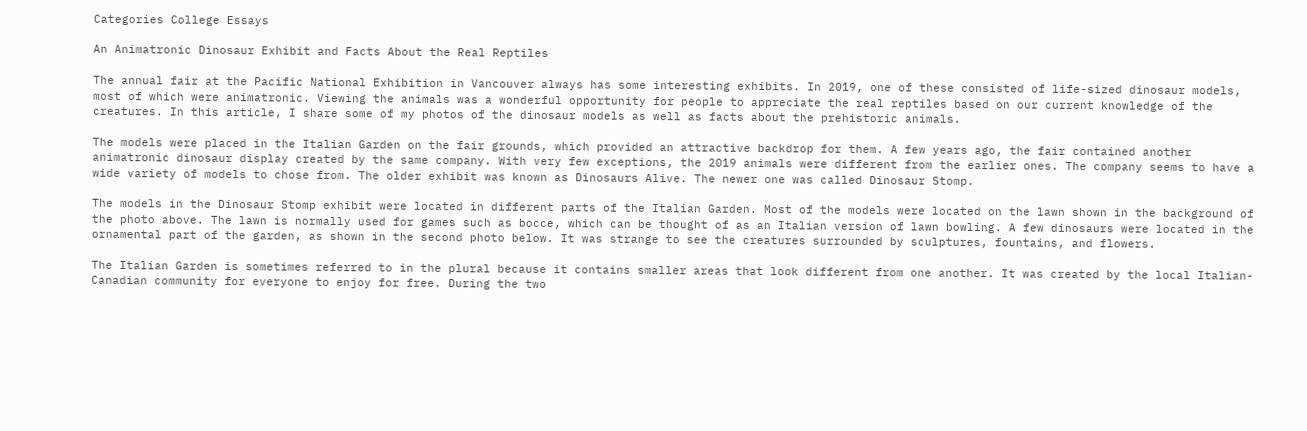Categories College Essays

An Animatronic Dinosaur Exhibit and Facts About the Real Reptiles

The annual fair at the Pacific National Exhibition in Vancouver always has some interesting exhibits. In 2019, one of these consisted of life-sized dinosaur models, most of which were animatronic. Viewing the animals was a wonderful opportunity for people to appreciate the real reptiles based on our current knowledge of the creatures. In this article, I share some of my photos of the dinosaur models as well as facts about the prehistoric animals.

The models were placed in the Italian Garden on the fair grounds, which provided an attractive backdrop for them. A few years ago, the fair contained another animatronic dinosaur display created by the same company. With very few exceptions, the 2019 animals were different from the earlier ones. The company seems to have a wide variety of models to chose from. The older exhibit was known as Dinosaurs Alive. The newer one was called Dinosaur Stomp.

The models in the Dinosaur Stomp exhibit were located in different parts of the Italian Garden. Most of the models were located on the lawn shown in the background of the photo above. The lawn is normally used for games such as bocce, which can be thought of as an Italian version of lawn bowling. A few dinosaurs were located in the ornamental part of the garden, as shown in the second photo below. It was strange to see the creatures surrounded by sculptures, fountains, and flowers.

The Italian Garden is sometimes referred to in the plural because it contains smaller areas that look different from one another. It was created by the local Italian-Canadian community for everyone to enjoy for free. During the two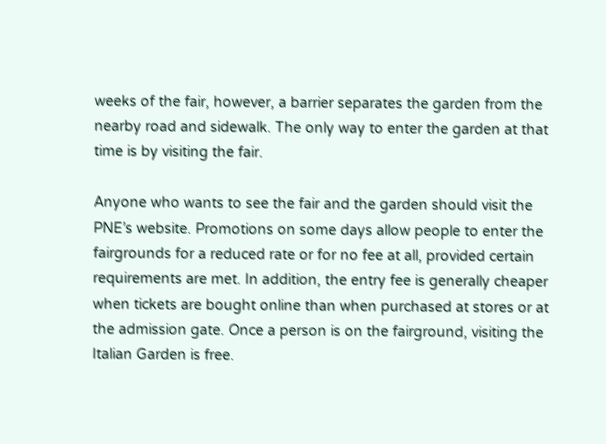weeks of the fair, however, a barrier separates the garden from the nearby road and sidewalk. The only way to enter the garden at that time is by visiting the fair.

Anyone who wants to see the fair and the garden should visit the PNE’s website. Promotions on some days allow people to enter the fairgrounds for a reduced rate or for no fee at all, provided certain requirements are met. In addition, the entry fee is generally cheaper when tickets are bought online than when purchased at stores or at the admission gate. Once a person is on the fairground, visiting the Italian Garden is free.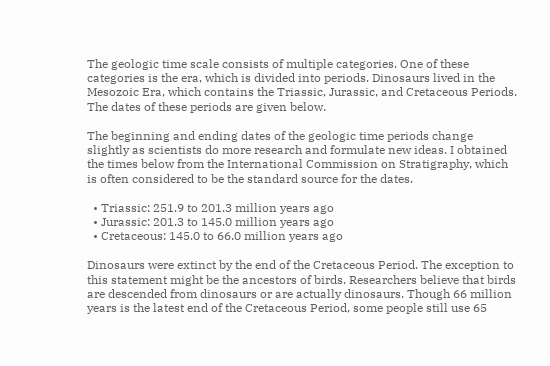The geologic time scale consists of multiple categories. One of these categories is the era, which is divided into periods. Dinosaurs lived in the Mesozoic Era, which contains the Triassic, Jurassic, and Cretaceous Periods. The dates of these periods are given below.

The beginning and ending dates of the geologic time periods change slightly as scientists do more research and formulate new ideas. I obtained the times below from the International Commission on Stratigraphy, which is often considered to be the standard source for the dates.

  • Triassic: 251.9 to 201.3 million years ago
  • Jurassic: 201.3 to 145.0 million years ago
  • Cretaceous: 145.0 to 66.0 million years ago

Dinosaurs were extinct by the end of the Cretaceous Period. The exception to this statement might be the ancestors of birds. Researchers believe that birds are descended from dinosaurs or are actually dinosaurs. Though 66 million years is the latest end of the Cretaceous Period, some people still use 65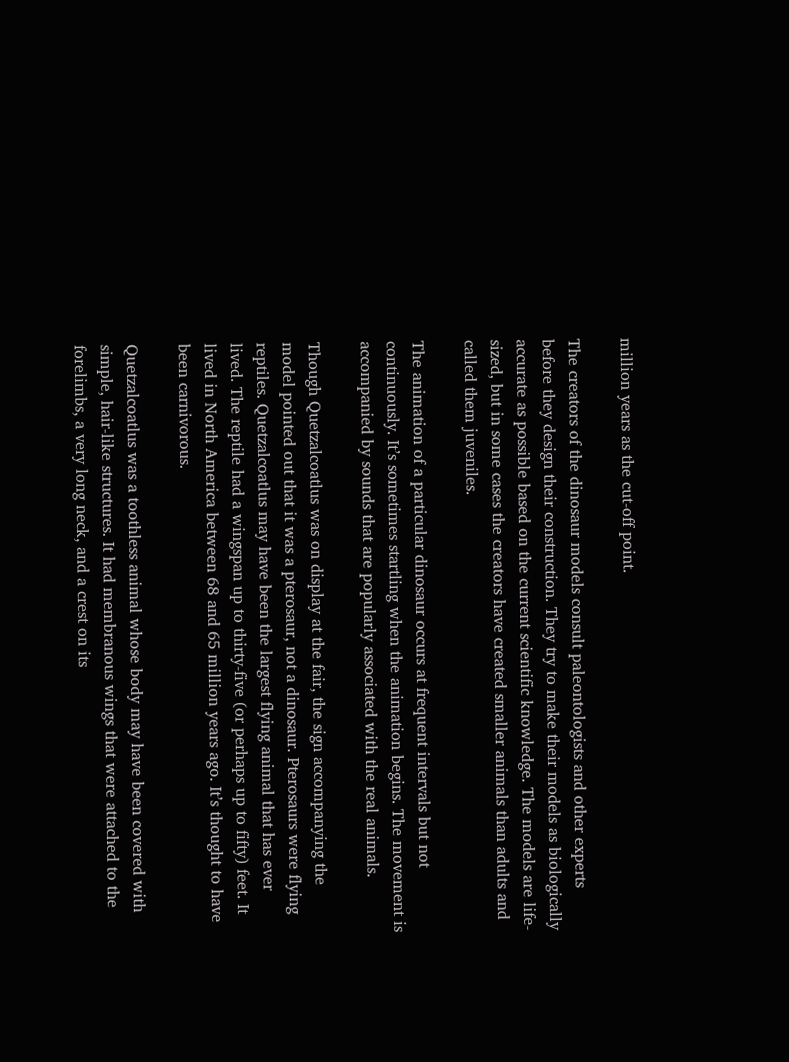million years as the cut-off point.

The creators of the dinosaur models consult paleontologists and other experts before they design their construction. They try to make their models as biologically accurate as possible based on the current scientific knowledge. The models are life-sized, but in some cases the creators have created smaller animals than adults and called them juveniles.

The animation of a particular dinosaur occurs at frequent intervals but not continuously. It’s sometimes startling when the animation begins. The movement is accompanied by sounds that are popularly associated with the real animals.

Though Quetzalcoatlus was on display at the fair, the sign accompanying the model pointed out that it was a pterosaur, not a dinosaur. Pterosaurs were flying reptiles. Quetzalcoatlus may have been the largest flying animal that has ever lived. The reptile had a wingspan up to thirty-five (or perhaps up to fifty) feet. It lived in North America between 68 and 65 million years ago. It’s thought to have been carnivorous.

Quetzalcoatlus was a toothless animal whose body may have been covered with simple, hair-like structures. It had membranous wings that were attached to the forelimbs, a very long neck, and a crest on its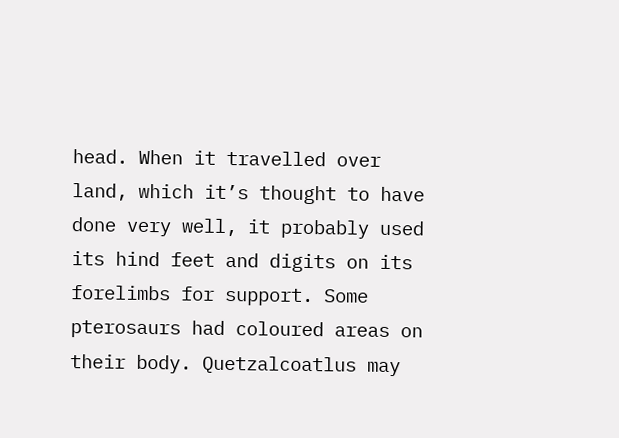head. When it travelled over land, which it’s thought to have done very well, it probably used its hind feet and digits on its forelimbs for support. Some pterosaurs had coloured areas on their body. Quetzalcoatlus may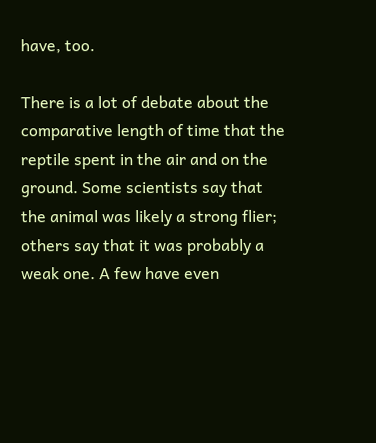have, too.

There is a lot of debate about the comparative length of time that the reptile spent in the air and on the ground. Some scientists say that the animal was likely a strong flier; others say that it was probably a weak one. A few have even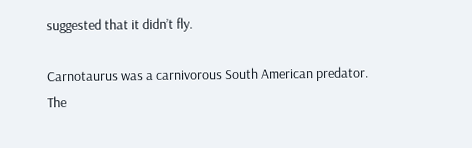suggested that it didn’t fly.

Carnotaurus was a carnivorous South American predator. The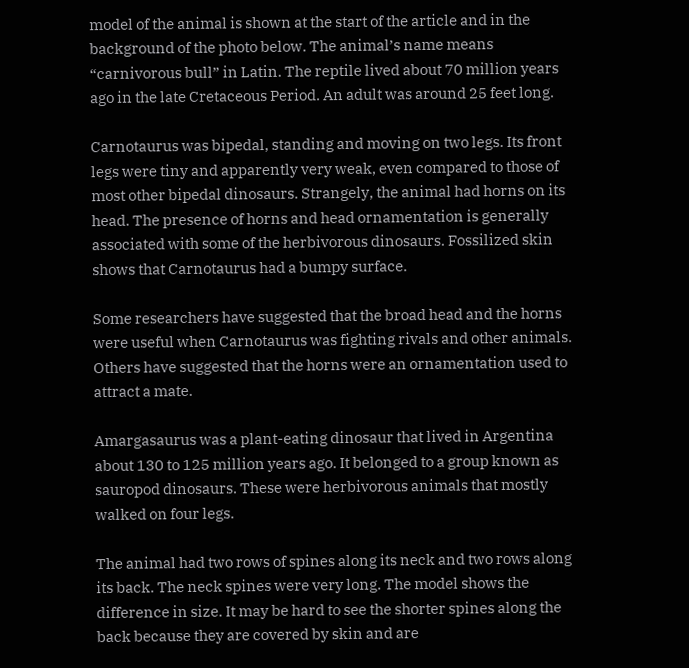model of the animal is shown at the start of the article and in the background of the photo below. The animal’s name means “carnivorous bull” in Latin. The reptile lived about 70 million years ago in the late Cretaceous Period. An adult was around 25 feet long.

Carnotaurus was bipedal, standing and moving on two legs. Its front legs were tiny and apparently very weak, even compared to those of most other bipedal dinosaurs. Strangely, the animal had horns on its head. The presence of horns and head ornamentation is generally associated with some of the herbivorous dinosaurs. Fossilized skin shows that Carnotaurus had a bumpy surface.

Some researchers have suggested that the broad head and the horns were useful when Carnotaurus was fighting rivals and other animals. Others have suggested that the horns were an ornamentation used to attract a mate.

Amargasaurus was a plant-eating dinosaur that lived in Argentina about 130 to 125 million years ago. It belonged to a group known as sauropod dinosaurs. These were herbivorous animals that mostly walked on four legs.

The animal had two rows of spines along its neck and two rows along its back. The neck spines were very long. The model shows the difference in size. It may be hard to see the shorter spines along the back because they are covered by skin and are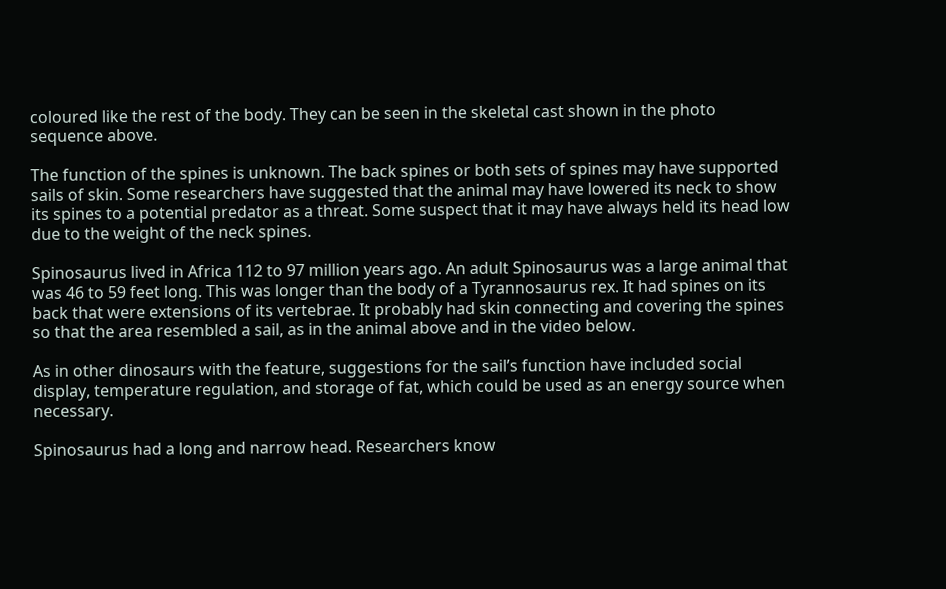coloured like the rest of the body. They can be seen in the skeletal cast shown in the photo sequence above.

The function of the spines is unknown. The back spines or both sets of spines may have supported sails of skin. Some researchers have suggested that the animal may have lowered its neck to show its spines to a potential predator as a threat. Some suspect that it may have always held its head low due to the weight of the neck spines.

Spinosaurus lived in Africa 112 to 97 million years ago. An adult Spinosaurus was a large animal that was 46 to 59 feet long. This was longer than the body of a Tyrannosaurus rex. It had spines on its back that were extensions of its vertebrae. It probably had skin connecting and covering the spines so that the area resembled a sail, as in the animal above and in the video below.

As in other dinosaurs with the feature, suggestions for the sail’s function have included social display, temperature regulation, and storage of fat, which could be used as an energy source when necessary.

Spinosaurus had a long and narrow head. Researchers know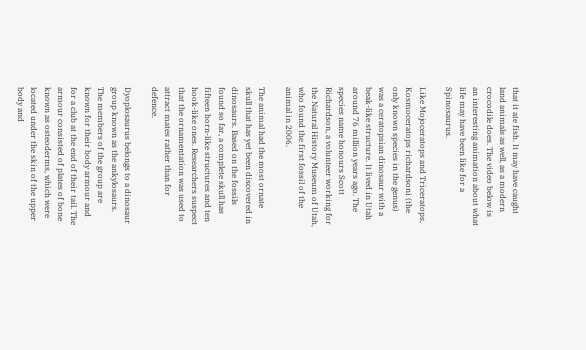that it ate fish. It may have caught land animals as well, as a modern crocodile does. The video below is an interesting animation about what life may have been like for a Spinosaurus.

Like Mojoceratops and Triceratops, Kosmoceratops richardsoni (the only known species in the genus) was a ceratopsian dinosaur with a beak-like structure. It lived in Utah around 76 million years ago. The species name honours Scott Richardson, a volunteer working for the Natural History Museum of Utah, who found the first fossil of the animal in 2006.

The animal had the most ornate skull that has yet been discovered in dinosaurs. Based on the fossils found so far, a complete skull has fifteen horn-like structures and ten hook-like ones. Researchers suspect that the ornamentation was used to attract mates rather than for defence.

Dyoplosaurus belongs to a dinosaur group known as the ankylosaurs. The members of the group are known for their body armour and for a club at the end of their tail. The armour consisted of plates of bone known as osteoderms, which were located under the skin of the upper body and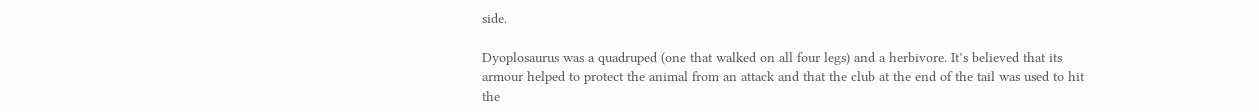side.

Dyoplosaurus was a quadruped (one that walked on all four legs) and a herbivore. It’s believed that its armour helped to protect the animal from an attack and that the club at the end of the tail was used to hit the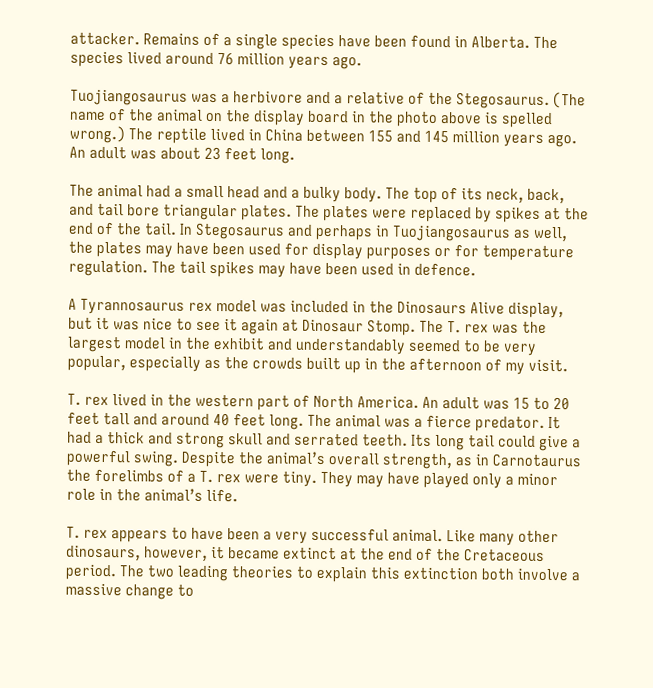attacker. Remains of a single species have been found in Alberta. The species lived around 76 million years ago.

Tuojiangosaurus was a herbivore and a relative of the Stegosaurus. (The name of the animal on the display board in the photo above is spelled wrong.) The reptile lived in China between 155 and 145 million years ago. An adult was about 23 feet long.

The animal had a small head and a bulky body. The top of its neck, back, and tail bore triangular plates. The plates were replaced by spikes at the end of the tail. In Stegosaurus and perhaps in Tuojiangosaurus as well, the plates may have been used for display purposes or for temperature regulation. The tail spikes may have been used in defence.

A Tyrannosaurus rex model was included in the Dinosaurs Alive display, but it was nice to see it again at Dinosaur Stomp. The T. rex was the largest model in the exhibit and understandably seemed to be very popular, especially as the crowds built up in the afternoon of my visit.

T. rex lived in the western part of North America. An adult was 15 to 20 feet tall and around 40 feet long. The animal was a fierce predator. It had a thick and strong skull and serrated teeth. Its long tail could give a powerful swing. Despite the animal’s overall strength, as in Carnotaurus the forelimbs of a T. rex were tiny. They may have played only a minor role in the animal’s life.

T. rex appears to have been a very successful animal. Like many other dinosaurs, however, it became extinct at the end of the Cretaceous period. The two leading theories to explain this extinction both involve a massive change to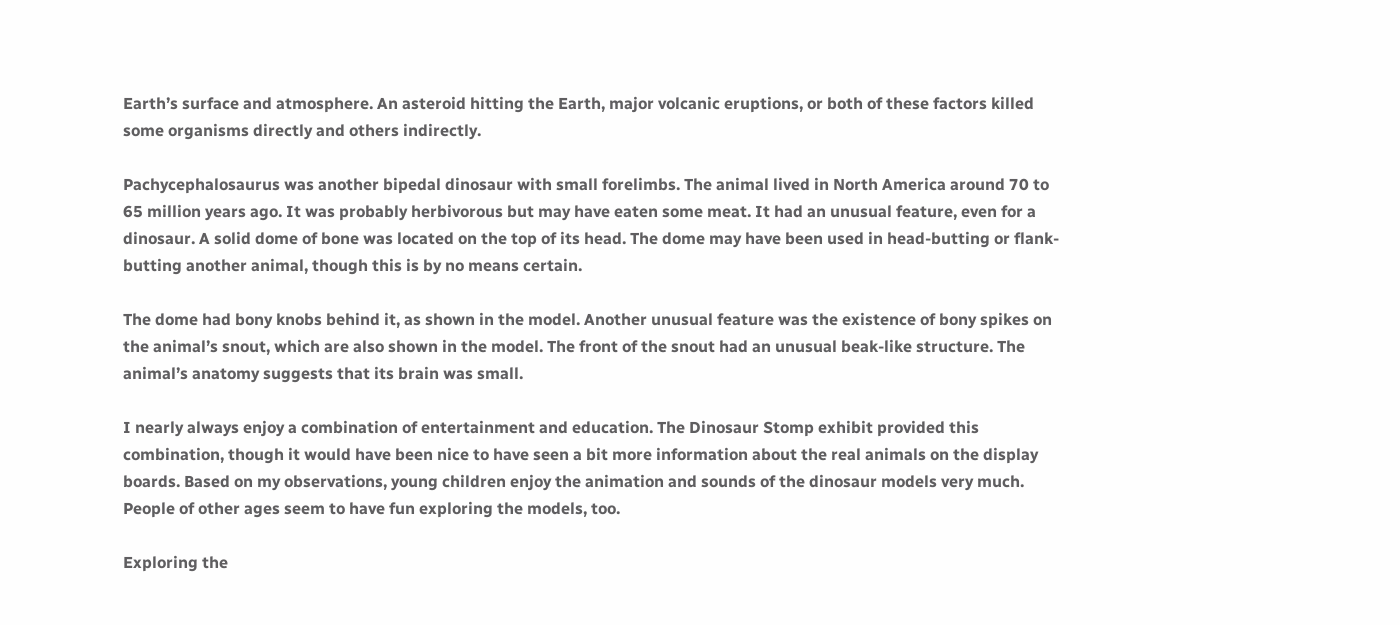Earth’s surface and atmosphere. An asteroid hitting the Earth, major volcanic eruptions, or both of these factors killed some organisms directly and others indirectly.

Pachycephalosaurus was another bipedal dinosaur with small forelimbs. The animal lived in North America around 70 to 65 million years ago. It was probably herbivorous but may have eaten some meat. It had an unusual feature, even for a dinosaur. A solid dome of bone was located on the top of its head. The dome may have been used in head-butting or flank-butting another animal, though this is by no means certain.

The dome had bony knobs behind it, as shown in the model. Another unusual feature was the existence of bony spikes on the animal’s snout, which are also shown in the model. The front of the snout had an unusual beak-like structure. The animal’s anatomy suggests that its brain was small.

I nearly always enjoy a combination of entertainment and education. The Dinosaur Stomp exhibit provided this combination, though it would have been nice to have seen a bit more information about the real animals on the display boards. Based on my observations, young children enjoy the animation and sounds of the dinosaur models very much. People of other ages seem to have fun exploring the models, too.

Exploring the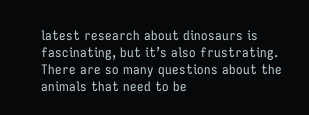latest research about dinosaurs is fascinating, but it’s also frustrating. There are so many questions about the animals that need to be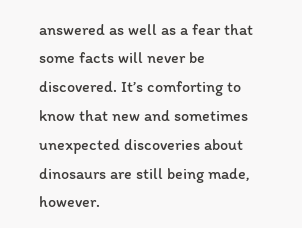answered as well as a fear that some facts will never be discovered. It’s comforting to know that new and sometimes unexpected discoveries about dinosaurs are still being made, however.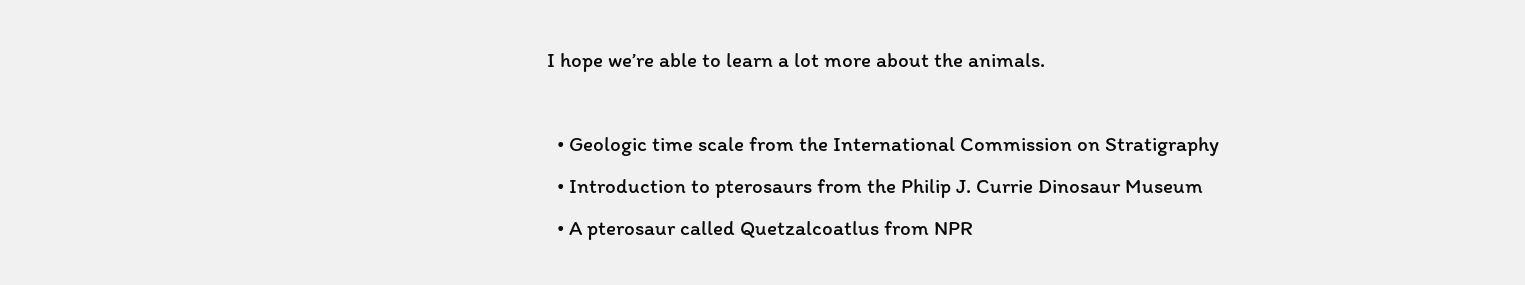I hope we’re able to learn a lot more about the animals.

  • Geologic time scale from the International Commission on Stratigraphy
  • Introduction to pterosaurs from the Philip J. Currie Dinosaur Museum
  • A pterosaur called Quetzalcoatlus from NPR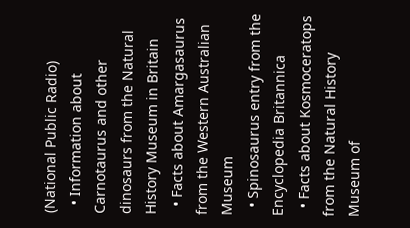(National Public Radio)
  • Information about Carnotaurus and other dinosaurs from the Natural History Museum in Britain
  • Facts about Amargasaurus from the Western Australian Museum
  • Spinosaurus entry from the Encyclopedia Britannica
  • Facts about Kosmoceratops from the Natural History Museum of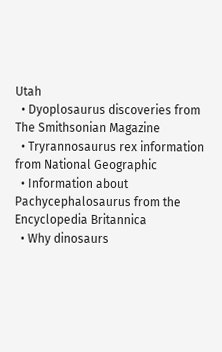Utah
  • Dyoplosaurus discoveries from The Smithsonian Magazine
  • Tryrannosaurus rex information from National Geographic
  • Information about Pachycephalosaurus from the Encyclopedia Britannica
  • Why dinosaurs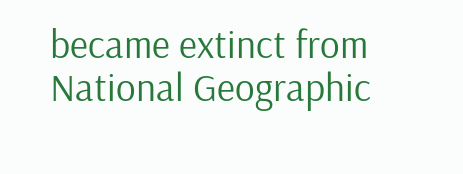became extinct from National Geographic